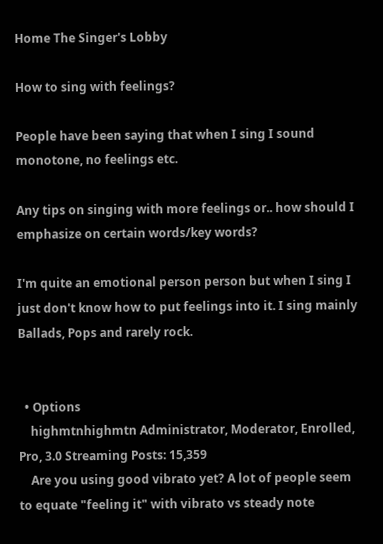Home The Singer's Lobby

How to sing with feelings?

People have been saying that when I sing I sound monotone, no feelings etc.

Any tips on singing with more feelings or.. how should I emphasize on certain words/key words?

I'm quite an emotional person person but when I sing I just don't know how to put feelings into it. I sing mainly Ballads, Pops and rarely rock.


  • Options
    highmtnhighmtn Administrator, Moderator, Enrolled, Pro, 3.0 Streaming Posts: 15,359
    Are you using good vibrato yet? A lot of people seem to equate "feeling it" with vibrato vs steady note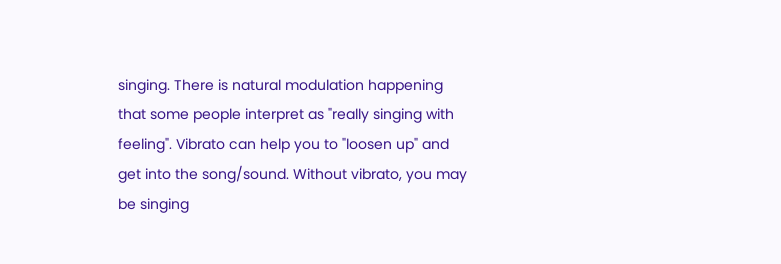singing. There is natural modulation happening that some people interpret as "really singing with feeling". Vibrato can help you to "loosen up" and get into the song/sound. Without vibrato, you may be singing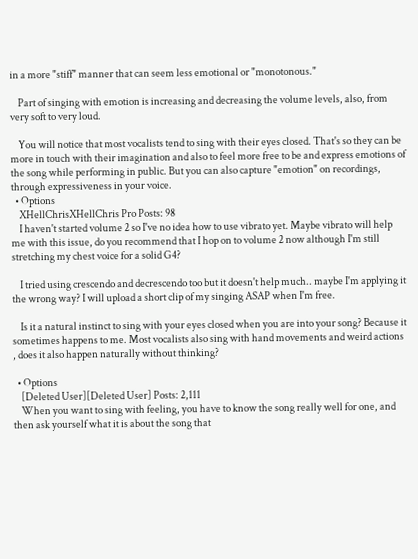in a more "stiff" manner that can seem less emotional or "monotonous."

    Part of singing with emotion is increasing and decreasing the volume levels, also, from very soft to very loud.

    You will notice that most vocalists tend to sing with their eyes closed. That's so they can be more in touch with their imagination and also to feel more free to be and express emotions of the song while performing in public. But you can also capture "emotion" on recordings, through expressiveness in your voice.
  • Options
    XHellChrisXHellChris Pro Posts: 98
    I haven't started volume 2 so I've no idea how to use vibrato yet. Maybe vibrato will help me with this issue, do you recommend that I hop on to volume 2 now although I'm still stretching my chest voice for a solid G4?

    I tried using crescendo and decrescendo too but it doesn't help much.. maybe I'm applying it the wrong way? I will upload a short clip of my singing ASAP when I'm free.

    Is it a natural instinct to sing with your eyes closed when you are into your song? Because it sometimes happens to me. Most vocalists also sing with hand movements and weird actions , does it also happen naturally without thinking?

  • Options
    [Deleted User][Deleted User] Posts: 2,111
    When you want to sing with feeling, you have to know the song really well for one, and then ask yourself what it is about the song that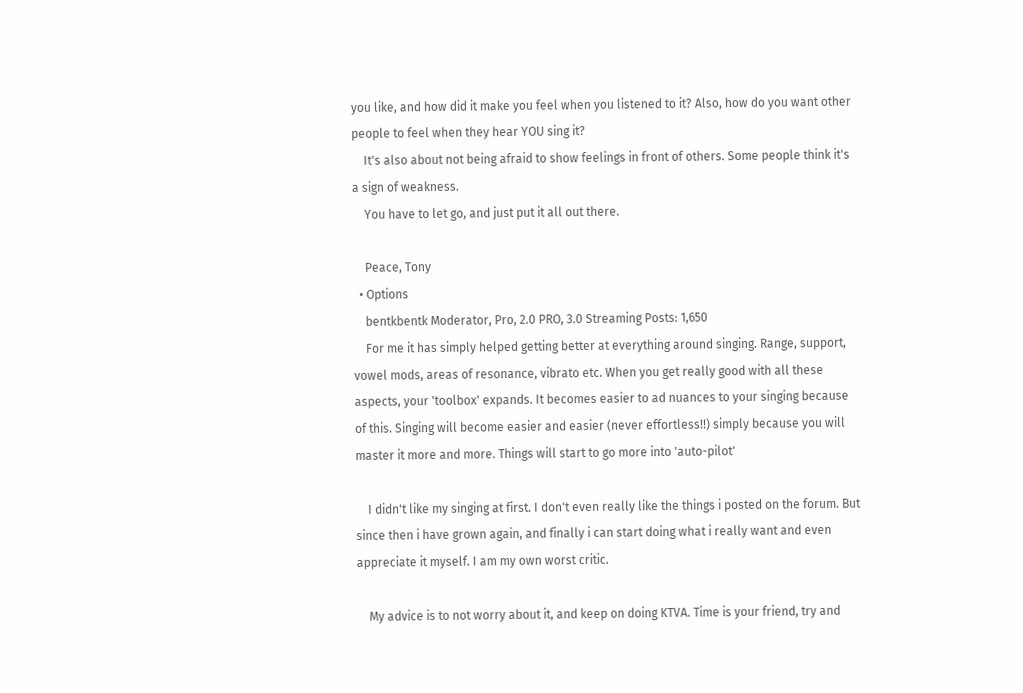you like, and how did it make you feel when you listened to it? Also, how do you want other people to feel when they hear YOU sing it?
    It's also about not being afraid to show feelings in front of others. Some people think it's a sign of weakness.
    You have to let go, and just put it all out there.

    Peace, Tony
  • Options
    bentkbentk Moderator, Pro, 2.0 PRO, 3.0 Streaming Posts: 1,650
    For me it has simply helped getting better at everything around singing. Range, support, vowel mods, areas of resonance, vibrato etc. When you get really good with all these aspects, your 'toolbox' expands. It becomes easier to ad nuances to your singing because of this. Singing will become easier and easier (never effortless!!) simply because you will master it more and more. Things will start to go more into 'auto-pilot'

    I didn't like my singing at first. I don't even really like the things i posted on the forum. But since then i have grown again, and finally i can start doing what i really want and even appreciate it myself. I am my own worst critic.

    My advice is to not worry about it, and keep on doing KTVA. Time is your friend, try and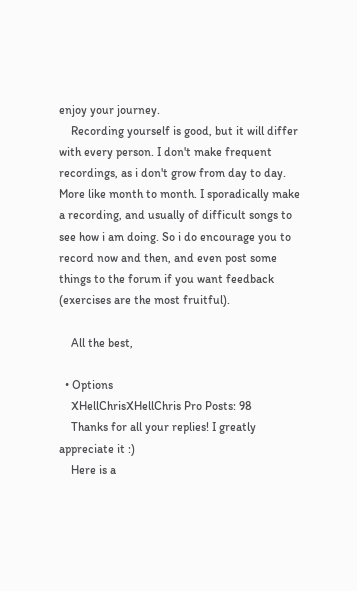enjoy your journey.
    Recording yourself is good, but it will differ with every person. I don't make frequent recordings, as i don't grow from day to day. More like month to month. I sporadically make a recording, and usually of difficult songs to see how i am doing. So i do encourage you to record now and then, and even post some things to the forum if you want feedback (exercises are the most fruitful).

    All the best,

  • Options
    XHellChrisXHellChris Pro Posts: 98
    Thanks for all your replies! I greatly appreciate it :)
    Here is a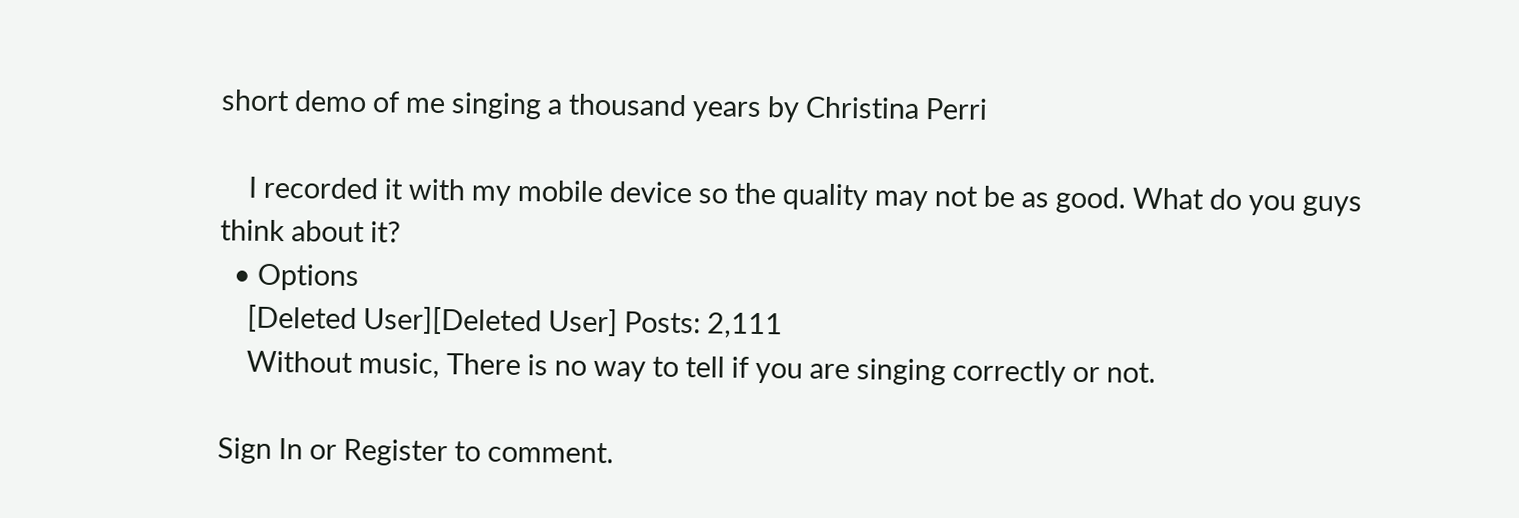short demo of me singing a thousand years by Christina Perri

    I recorded it with my mobile device so the quality may not be as good. What do you guys think about it?
  • Options
    [Deleted User][Deleted User] Posts: 2,111
    Without music, There is no way to tell if you are singing correctly or not.

Sign In or Register to comment.